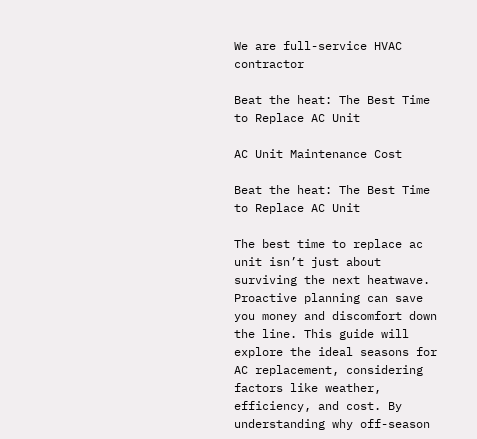We are full-service HVAC contractor

Beat the heat: The Best Time to Replace AC Unit

AC Unit Maintenance Cost

Beat the heat: The Best Time to Replace AC Unit

The best time to replace ac unit isn’t just about surviving the next heatwave. Proactive planning can save you money and discomfort down the line. This guide will explore the ideal seasons for AC replacement, considering factors like weather, efficiency, and cost. By understanding why off-season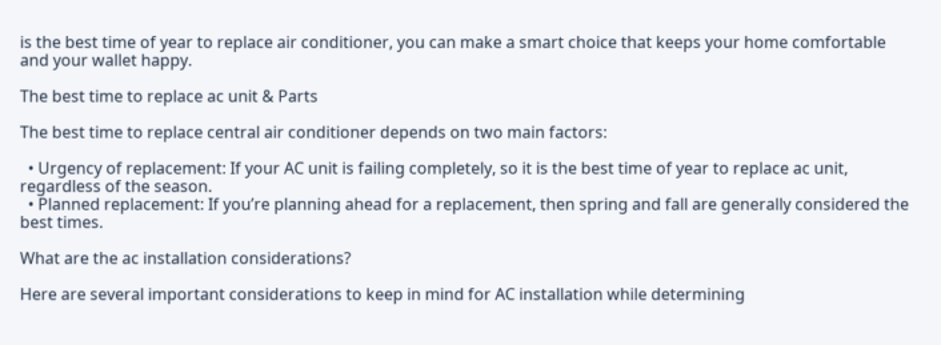is the best time of year to replace air conditioner, you can make a smart choice that keeps your home comfortable and your wallet happy.

The best time to replace ac unit & Parts

The best time to replace central air conditioner depends on two main factors:

  • Urgency of replacement: If your AC unit is failing completely, so it is the best time of year to replace ac unit, regardless of the season.
  • Planned replacement: If you’re planning ahead for a replacement, then spring and fall are generally considered the best times.

What are the ac installation considerations?

Here are several important considerations to keep in mind for AC installation while determining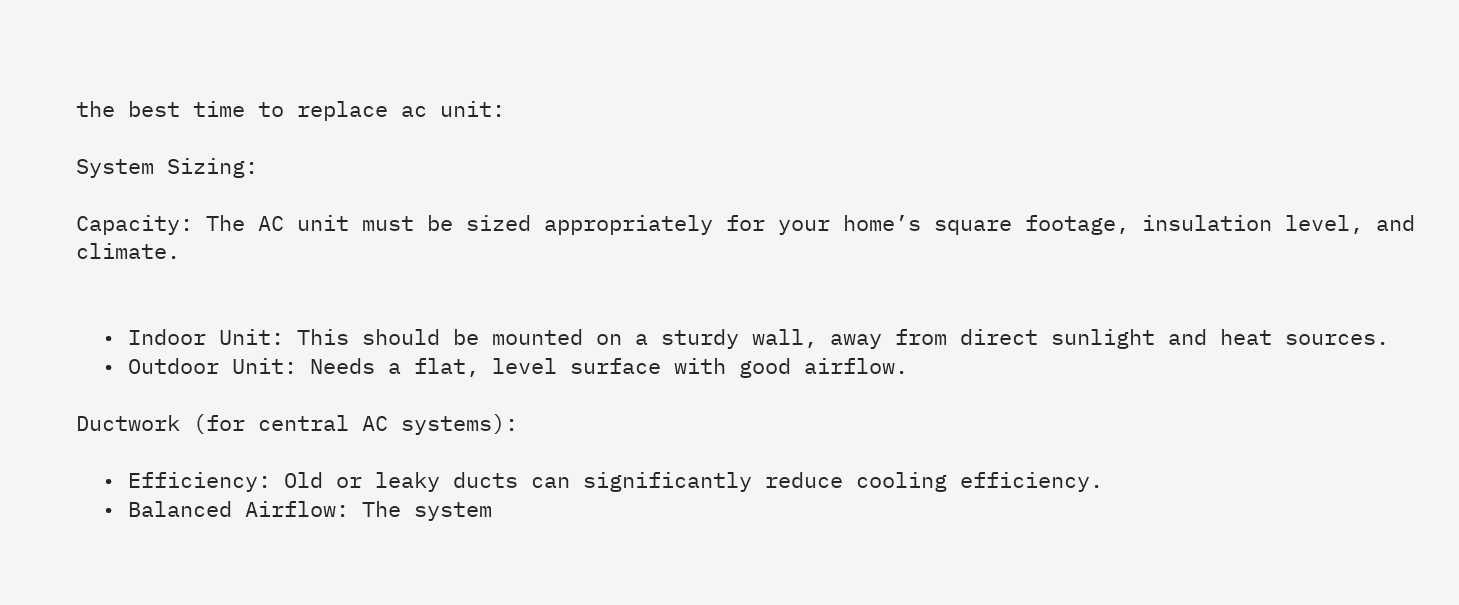the best time to replace ac unit:

System Sizing:

Capacity: The AC unit must be sized appropriately for your home’s square footage, insulation level, and climate.


  • Indoor Unit: This should be mounted on a sturdy wall, away from direct sunlight and heat sources.
  • Outdoor Unit: Needs a flat, level surface with good airflow.

Ductwork (for central AC systems):

  • Efficiency: Old or leaky ducts can significantly reduce cooling efficiency.
  • Balanced Airflow: The system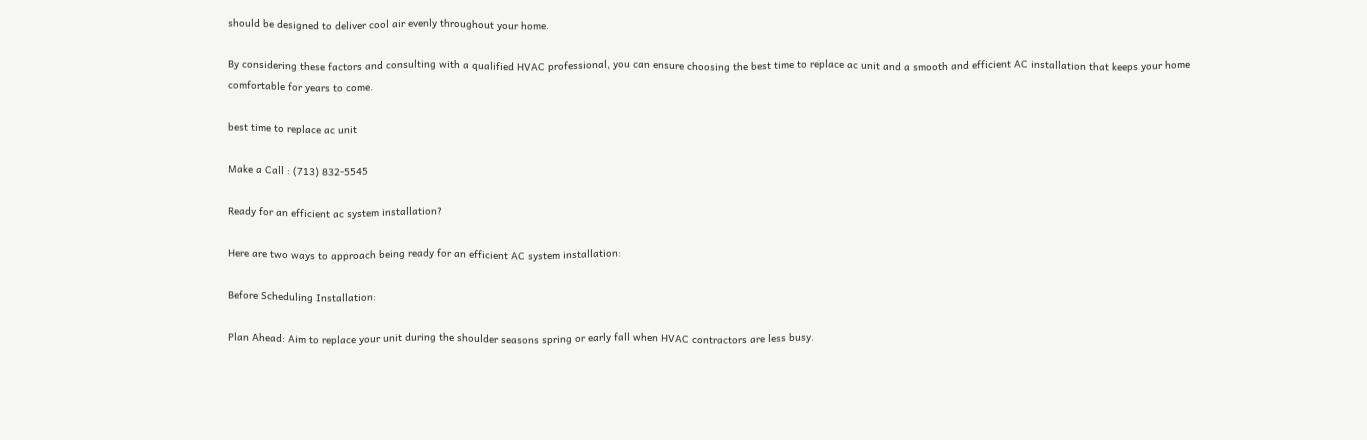should be designed to deliver cool air evenly throughout your home.

By considering these factors and consulting with a qualified HVAC professional, you can ensure choosing the best time to replace ac unit and a smooth and efficient AC installation that keeps your home comfortable for years to come.

best time to replace ac unit

Make a Call : (713) 832-5545

Ready for an efficient ac system installation?

Here are two ways to approach being ready for an efficient AC system installation:

Before Scheduling Installation:

Plan Ahead: Aim to replace your unit during the shoulder seasons spring or early fall when HVAC contractors are less busy.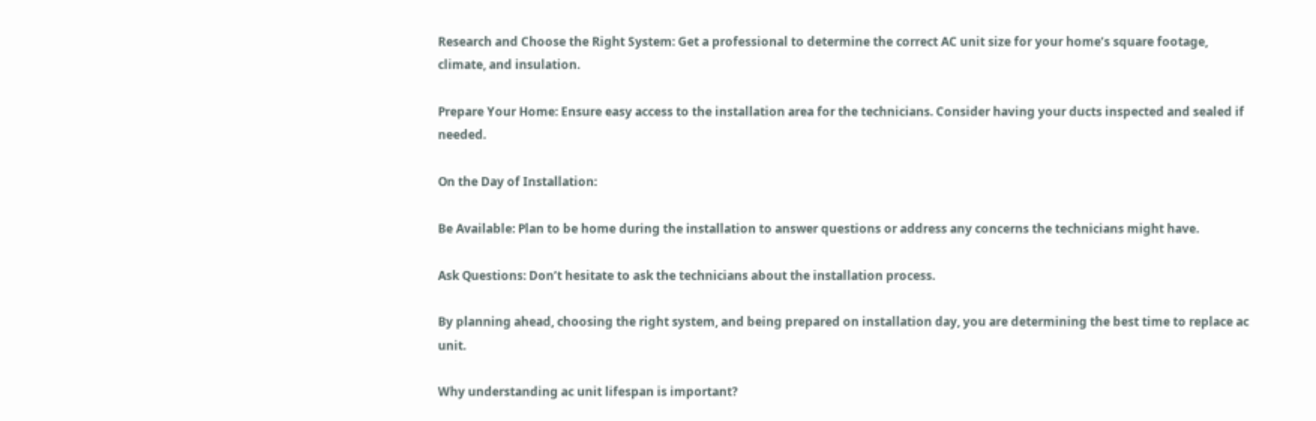Research and Choose the Right System: Get a professional to determine the correct AC unit size for your home’s square footage, climate, and insulation.

Prepare Your Home: Ensure easy access to the installation area for the technicians. Consider having your ducts inspected and sealed if needed.

On the Day of Installation:

Be Available: Plan to be home during the installation to answer questions or address any concerns the technicians might have.

Ask Questions: Don’t hesitate to ask the technicians about the installation process.

By planning ahead, choosing the right system, and being prepared on installation day, you are determining the best time to replace ac unit.

Why understanding ac unit lifespan is important?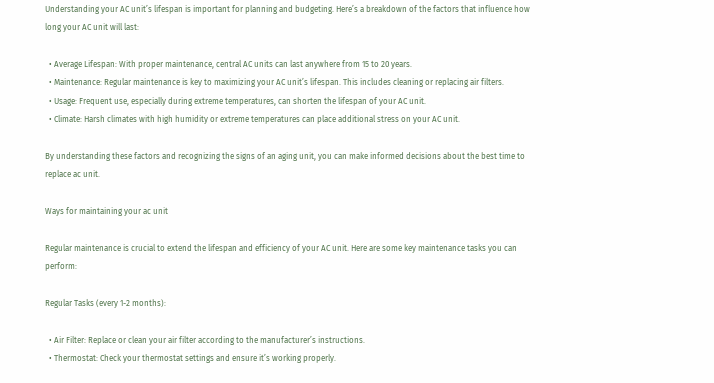Understanding your AC unit’s lifespan is important for planning and budgeting. Here’s a breakdown of the factors that influence how long your AC unit will last:

  • Average Lifespan: With proper maintenance, central AC units can last anywhere from 15 to 20 years.
  • Maintenance: Regular maintenance is key to maximizing your AC unit’s lifespan. This includes cleaning or replacing air filters.
  • Usage: Frequent use, especially during extreme temperatures, can shorten the lifespan of your AC unit.
  • Climate: Harsh climates with high humidity or extreme temperatures can place additional stress on your AC unit.

By understanding these factors and recognizing the signs of an aging unit, you can make informed decisions about the best time to replace ac unit.

Ways for maintaining your ac unit

Regular maintenance is crucial to extend the lifespan and efficiency of your AC unit. Here are some key maintenance tasks you can perform:

Regular Tasks (every 1-2 months):

  • Air Filter: Replace or clean your air filter according to the manufacturer’s instructions.
  • Thermostat: Check your thermostat settings and ensure it’s working properly.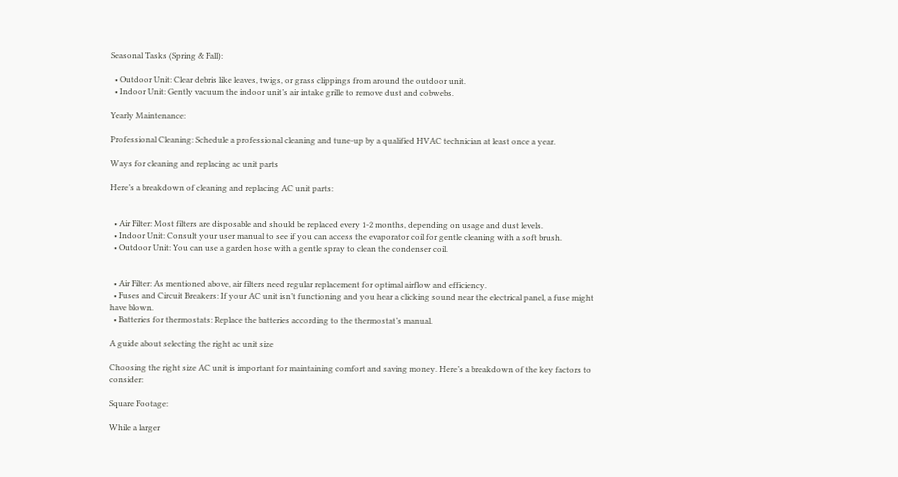Seasonal Tasks (Spring & Fall):

  • Outdoor Unit: Clear debris like leaves, twigs, or grass clippings from around the outdoor unit.
  • Indoor Unit: Gently vacuum the indoor unit’s air intake grille to remove dust and cobwebs.

Yearly Maintenance:

Professional Cleaning: Schedule a professional cleaning and tune-up by a qualified HVAC technician at least once a year.

Ways for cleaning and replacing ac unit parts

Here’s a breakdown of cleaning and replacing AC unit parts:


  • Air Filter: Most filters are disposable and should be replaced every 1-2 months, depending on usage and dust levels.
  • Indoor Unit: Consult your user manual to see if you can access the evaporator coil for gentle cleaning with a soft brush.
  • Outdoor Unit: You can use a garden hose with a gentle spray to clean the condenser coil.


  • Air Filter: As mentioned above, air filters need regular replacement for optimal airflow and efficiency.
  • Fuses and Circuit Breakers: If your AC unit isn’t functioning and you hear a clicking sound near the electrical panel, a fuse might have blown.
  • Batteries for thermostats: Replace the batteries according to the thermostat’s manual.

A guide about selecting the right ac unit size

Choosing the right size AC unit is important for maintaining comfort and saving money. Here’s a breakdown of the key factors to consider:

Square Footage:

While a larger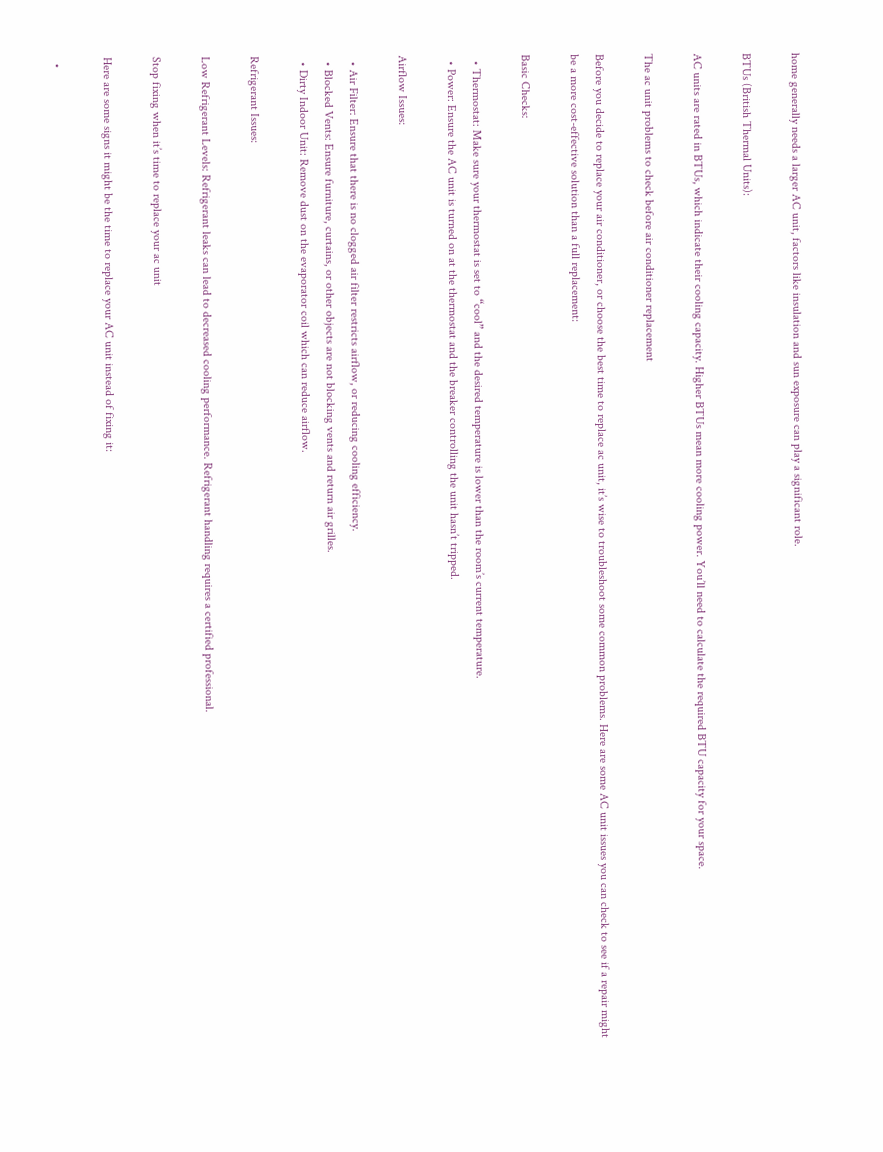home generally needs a larger AC unit, factors like insulation and sun exposure can play a significant role.

BTUs (British Thermal Units):

AC units are rated in BTUs, which indicate their cooling capacity. Higher BTUs mean more cooling power. You’ll need to calculate the required BTU capacity for your space.

The ac unit problems to check before air conditioner replacement

Before you decide to replace your air conditioner, or choose the best time to replace ac unit, it’s wise to troubleshoot some common problems. Here are some AC unit issues you can check to see if a repair might be a more cost-effective solution than a full replacement:

Basic Checks:

  • Thermostat: Make sure your thermostat is set to “cool” and the desired temperature is lower than the room’s current temperature.
  • Power: Ensure the AC unit is turned on at the thermostat and the breaker controlling the unit hasn’t tripped.

Airflow Issues:

  • Air Filter: Ensure that there is no clogged air filter restricts airflow, or reducing cooling efficiency.
  • Blocked Vents: Ensure furniture, curtains, or other objects are not blocking vents and return air grilles.
  • Dirty Indoor Unit: Remove dust on the evaporator coil which can reduce airflow.

Refrigerant Issues:

Low Refrigerant Levels: Refrigerant leaks can lead to decreased cooling performance. Refrigerant handling requires a certified professional.

Stop fixing when it’s time to replace your ac unit

Here are some signs it might be the time to replace your AC unit instead of fixing it:

  •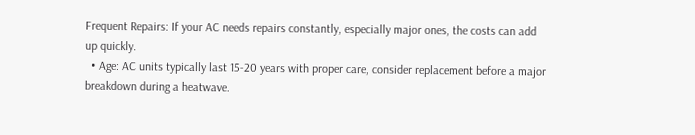Frequent Repairs: If your AC needs repairs constantly, especially major ones, the costs can add up quickly.
  • Age: AC units typically last 15-20 years with proper care, consider replacement before a major breakdown during a heatwave.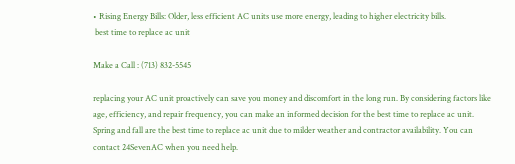• Rising Energy Bills: Older, less efficient AC units use more energy, leading to higher electricity bills.
 best time to replace ac unit

Make a Call : (713) 832-5545

replacing your AC unit proactively can save you money and discomfort in the long run. By considering factors like age, efficiency, and repair frequency, you can make an informed decision for the best time to replace ac unit. Spring and fall are the best time to replace ac unit due to milder weather and contractor availability. You can contact 24SevenAC when you need help.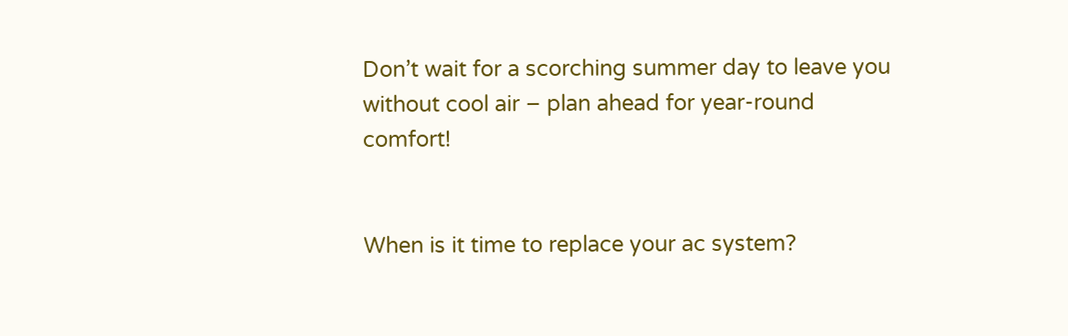Don’t wait for a scorching summer day to leave you without cool air – plan ahead for year-round comfort!


When is it time to replace your ac system?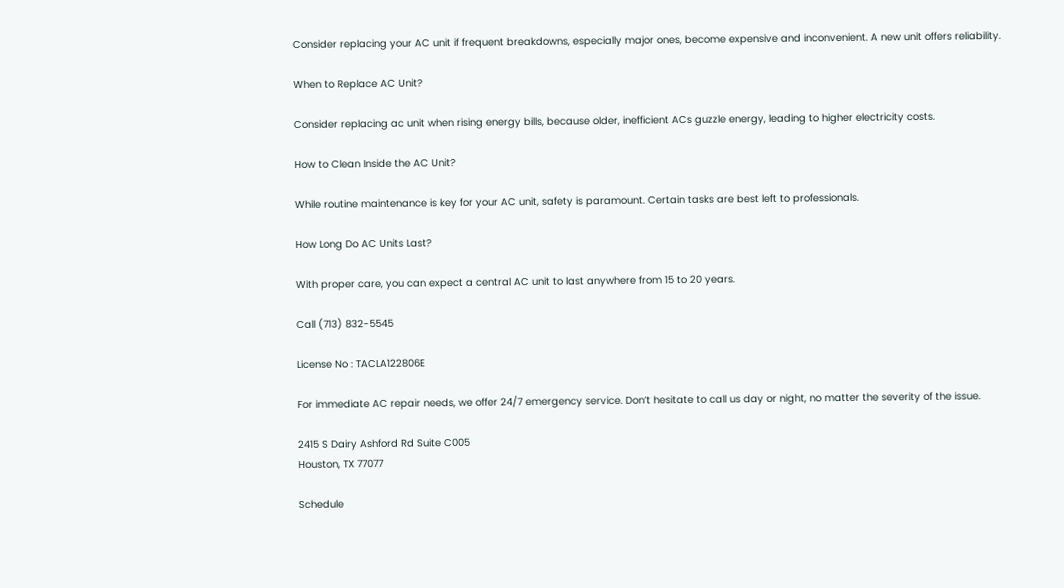Consider replacing your AC unit if frequent breakdowns, especially major ones, become expensive and inconvenient. A new unit offers reliability.

When to Replace AC Unit?

Consider replacing ac unit when rising energy bills, because older, inefficient ACs guzzle energy, leading to higher electricity costs.

How to Clean Inside the AC Unit?

While routine maintenance is key for your AC unit, safety is paramount. Certain tasks are best left to professionals.

How Long Do AC Units Last?

With proper care, you can expect a central AC unit to last anywhere from 15 to 20 years.

Call (713) 832-5545

License No : TACLA122806E

For immediate AC repair needs, we offer 24/7 emergency service. Don’t hesitate to call us day or night, no matter the severity of the issue.

2415 S Dairy Ashford Rd Suite C005
Houston, TX 77077

Schedule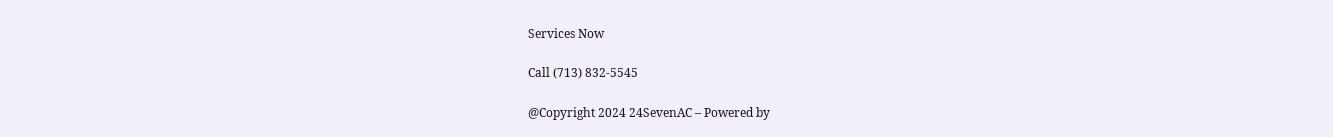Services Now

Call (713) 832-5545

@Copyright 2024 24SevenAC – Powered by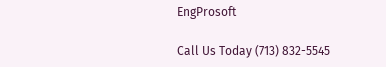EngProsoft

Call Us Today (713) 832-5545